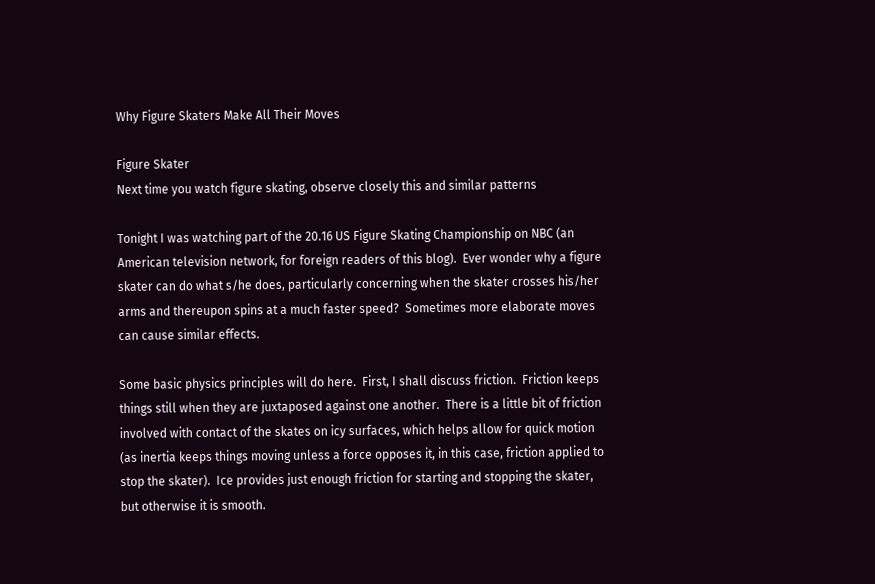Why Figure Skaters Make All Their Moves

Figure Skater
Next time you watch figure skating, observe closely this and similar patterns

Tonight I was watching part of the 20.16 US Figure Skating Championship on NBC (an American television network, for foreign readers of this blog).  Ever wonder why a figure skater can do what s/he does, particularly concerning when the skater crosses his/her arms and thereupon spins at a much faster speed?  Sometimes more elaborate moves can cause similar effects.

Some basic physics principles will do here.  First, I shall discuss friction.  Friction keeps things still when they are juxtaposed against one another.  There is a little bit of friction involved with contact of the skates on icy surfaces, which helps allow for quick motion (as inertia keeps things moving unless a force opposes it, in this case, friction applied to stop the skater).  Ice provides just enough friction for starting and stopping the skater, but otherwise it is smooth.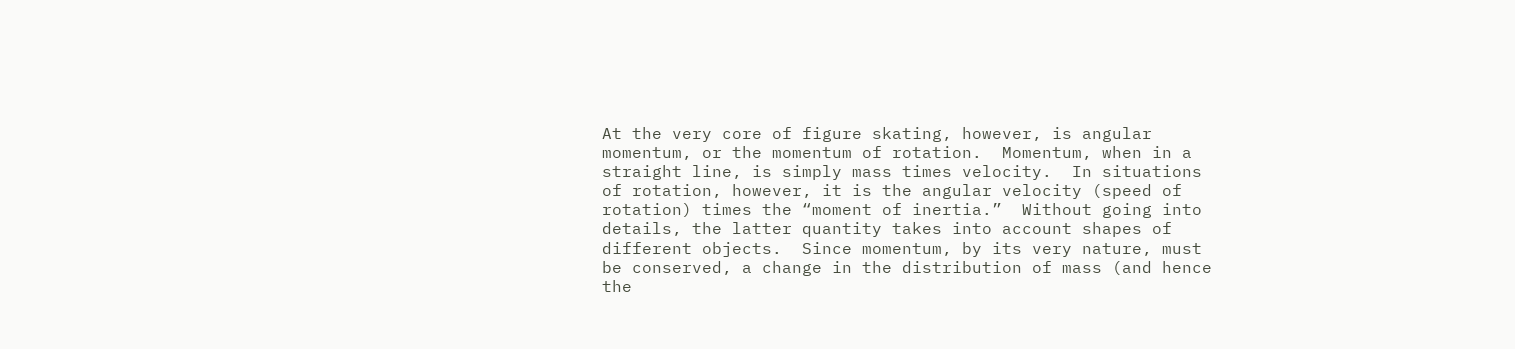At the very core of figure skating, however, is angular momentum, or the momentum of rotation.  Momentum, when in a straight line, is simply mass times velocity.  In situations of rotation, however, it is the angular velocity (speed of rotation) times the “moment of inertia.”  Without going into details, the latter quantity takes into account shapes of different objects.  Since momentum, by its very nature, must be conserved, a change in the distribution of mass (and hence the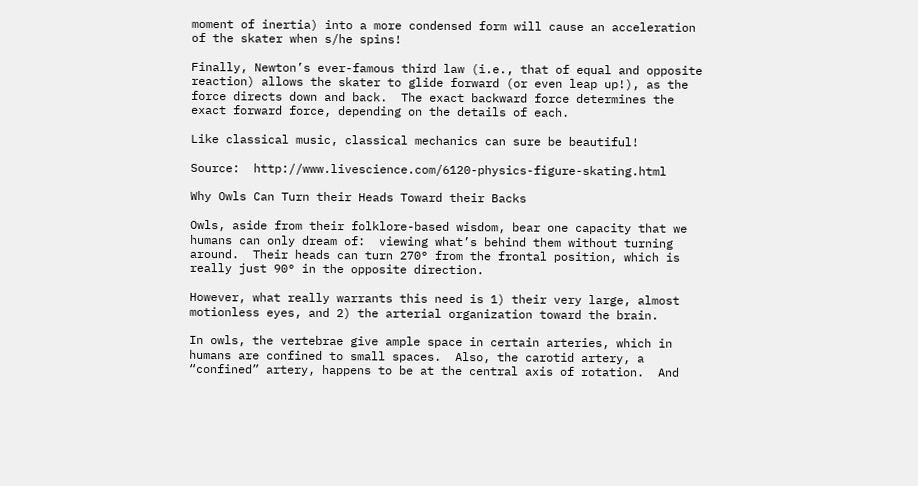moment of inertia) into a more condensed form will cause an acceleration of the skater when s/he spins!

Finally, Newton’s ever-famous third law (i.e., that of equal and opposite reaction) allows the skater to glide forward (or even leap up!), as the force directs down and back.  The exact backward force determines the exact forward force, depending on the details of each.

Like classical music, classical mechanics can sure be beautiful!

Source:  http://www.livescience.com/6120-physics-figure-skating.html

Why Owls Can Turn their Heads Toward their Backs

Owls, aside from their folklore-based wisdom, bear one capacity that we humans can only dream of:  viewing what’s behind them without turning around.  Their heads can turn 270° from the frontal position, which is really just 90° in the opposite direction.

However, what really warrants this need is 1) their very large, almost motionless eyes, and 2) the arterial organization toward the brain.

In owls, the vertebrae give ample space in certain arteries, which in humans are confined to small spaces.  Also, the carotid artery, a “confined” artery, happens to be at the central axis of rotation.  And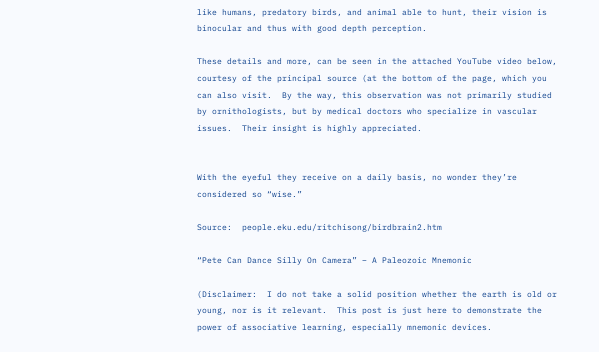like humans, predatory birds, and animal able to hunt, their vision is binocular and thus with good depth perception.

These details and more, can be seen in the attached YouTube video below, courtesy of the principal source (at the bottom of the page, which you can also visit.  By the way, this observation was not primarily studied by ornithologists, but by medical doctors who specialize in vascular issues.  Their insight is highly appreciated.


With the eyeful they receive on a daily basis, no wonder they’re considered so “wise.”

Source:  people.eku.edu/ritchisong/birdbrain2.htm

“Pete Can Dance Silly On Camera” – A Paleozoic Mnemonic

(Disclaimer:  I do not take a solid position whether the earth is old or young, nor is it relevant.  This post is just here to demonstrate the power of associative learning, especially mnemonic devices.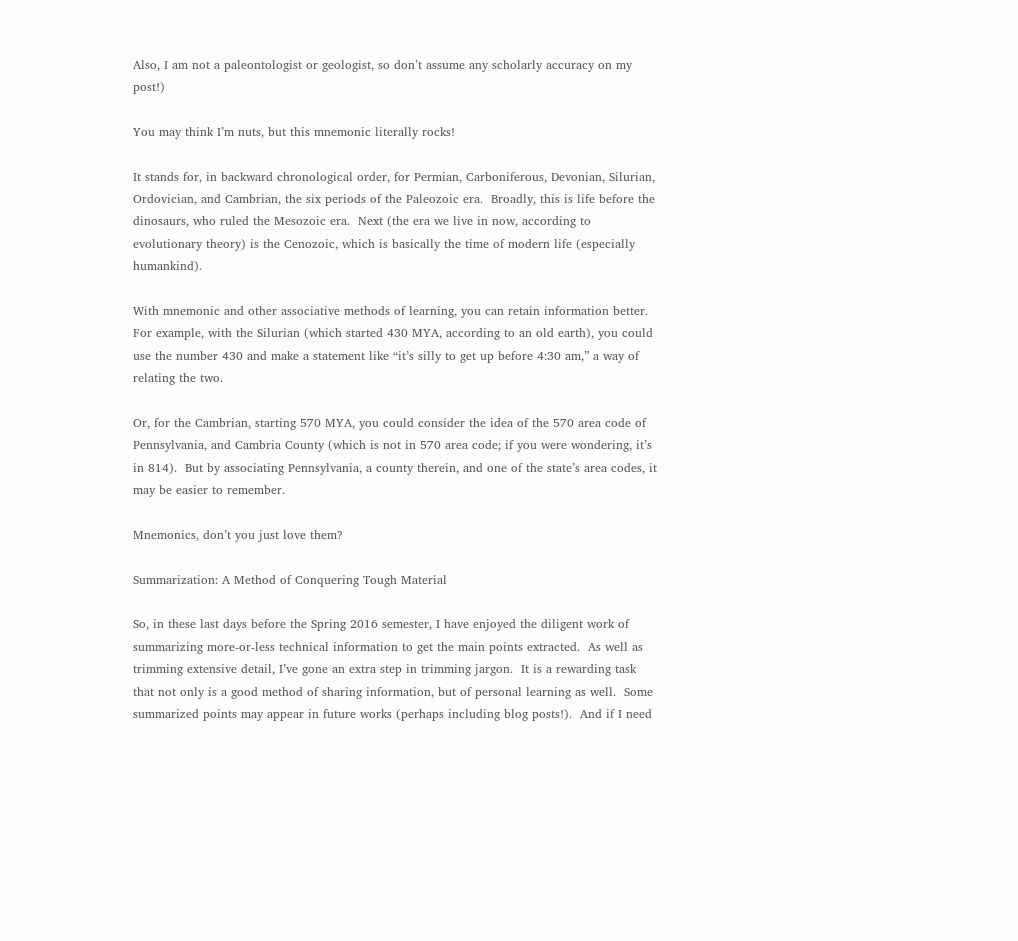Also, I am not a paleontologist or geologist, so don’t assume any scholarly accuracy on my post!)

You may think I’m nuts, but this mnemonic literally rocks!

It stands for, in backward chronological order, for Permian, Carboniferous, Devonian, Silurian, Ordovician, and Cambrian, the six periods of the Paleozoic era.  Broadly, this is life before the dinosaurs, who ruled the Mesozoic era.  Next (the era we live in now, according to evolutionary theory) is the Cenozoic, which is basically the time of modern life (especially humankind).

With mnemonic and other associative methods of learning, you can retain information better.  For example, with the Silurian (which started 430 MYA, according to an old earth), you could use the number 430 and make a statement like “it’s silly to get up before 4:30 am,” a way of relating the two.

Or, for the Cambrian, starting 570 MYA, you could consider the idea of the 570 area code of Pennsylvania, and Cambria County (which is not in 570 area code; if you were wondering, it’s in 814).  But by associating Pennsylvania, a county therein, and one of the state’s area codes, it may be easier to remember.

Mnemonics, don’t you just love them?

Summarization: A Method of Conquering Tough Material

So, in these last days before the Spring 2016 semester, I have enjoyed the diligent work of summarizing more-or-less technical information to get the main points extracted.  As well as trimming extensive detail, I’ve gone an extra step in trimming jargon.  It is a rewarding task that not only is a good method of sharing information, but of personal learning as well.  Some summarized points may appear in future works (perhaps including blog posts!).  And if I need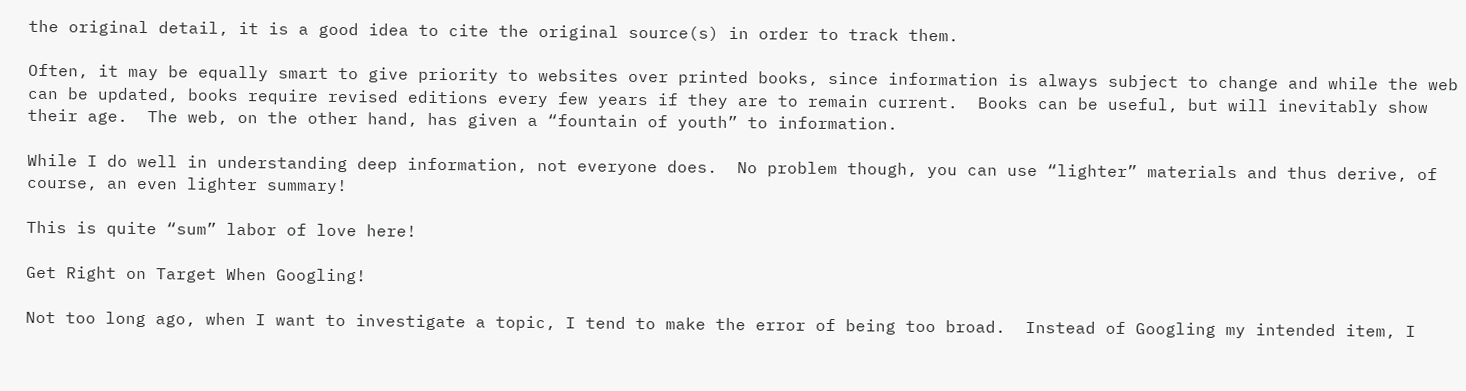the original detail, it is a good idea to cite the original source(s) in order to track them.

Often, it may be equally smart to give priority to websites over printed books, since information is always subject to change and while the web can be updated, books require revised editions every few years if they are to remain current.  Books can be useful, but will inevitably show their age.  The web, on the other hand, has given a “fountain of youth” to information.

While I do well in understanding deep information, not everyone does.  No problem though, you can use “lighter” materials and thus derive, of course, an even lighter summary!

This is quite “sum” labor of love here!

Get Right on Target When Googling!

Not too long ago, when I want to investigate a topic, I tend to make the error of being too broad.  Instead of Googling my intended item, I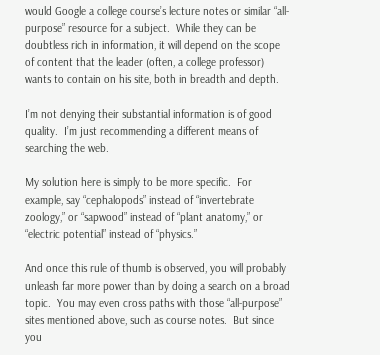would Google a college course’s lecture notes or similar “all-purpose” resource for a subject.  While they can be doubtless rich in information, it will depend on the scope of content that the leader (often, a college professor) wants to contain on his site, both in breadth and depth.

I’m not denying their substantial information is of good quality.  I’m just recommending a different means of searching the web.

My solution here is simply to be more specific.  For example, say “cephalopods” instead of “invertebrate zoology,” or “sapwood” instead of “plant anatomy,” or “electric potential” instead of “physics.”

And once this rule of thumb is observed, you will probably unleash far more power than by doing a search on a broad topic.  You may even cross paths with those “all-purpose” sites mentioned above, such as course notes.  But since you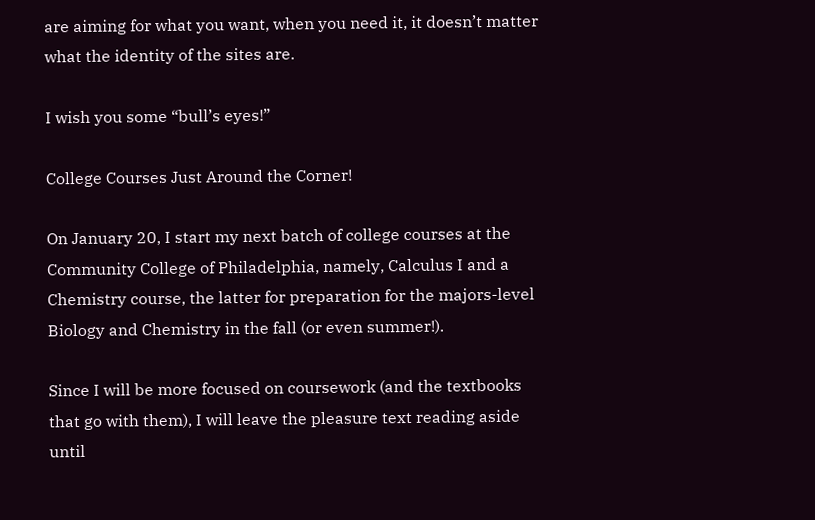are aiming for what you want, when you need it, it doesn’t matter what the identity of the sites are.

I wish you some “bull’s eyes!”

College Courses Just Around the Corner!

On January 20, I start my next batch of college courses at the Community College of Philadelphia, namely, Calculus I and a Chemistry course, the latter for preparation for the majors-level Biology and Chemistry in the fall (or even summer!).

Since I will be more focused on coursework (and the textbooks that go with them), I will leave the pleasure text reading aside until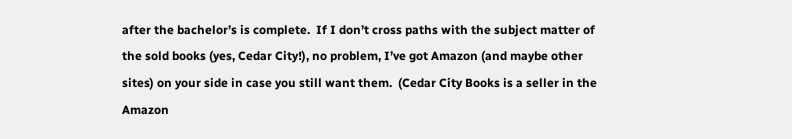after the bachelor’s is complete.  If I don’t cross paths with the subject matter of the sold books (yes, Cedar City!), no problem, I’ve got Amazon (and maybe other sites) on your side in case you still want them.  (Cedar City Books is a seller in the Amazon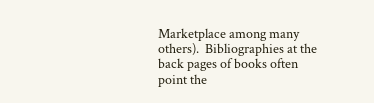Marketplace among many others).  Bibliographies at the back pages of books often point the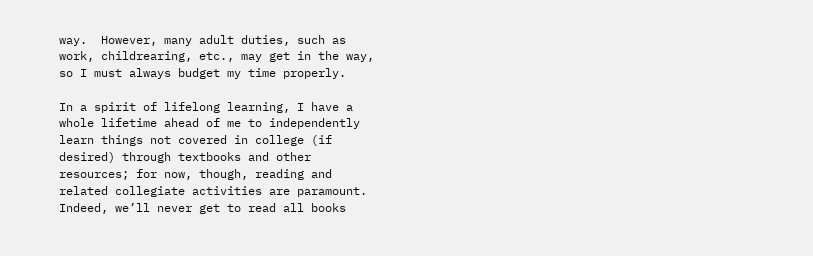way.  However, many adult duties, such as work, childrearing, etc., may get in the way, so I must always budget my time properly.

In a spirit of lifelong learning, I have a whole lifetime ahead of me to independently learn things not covered in college (if desired) through textbooks and other resources; for now, though, reading and related collegiate activities are paramount.  Indeed, we’ll never get to read all books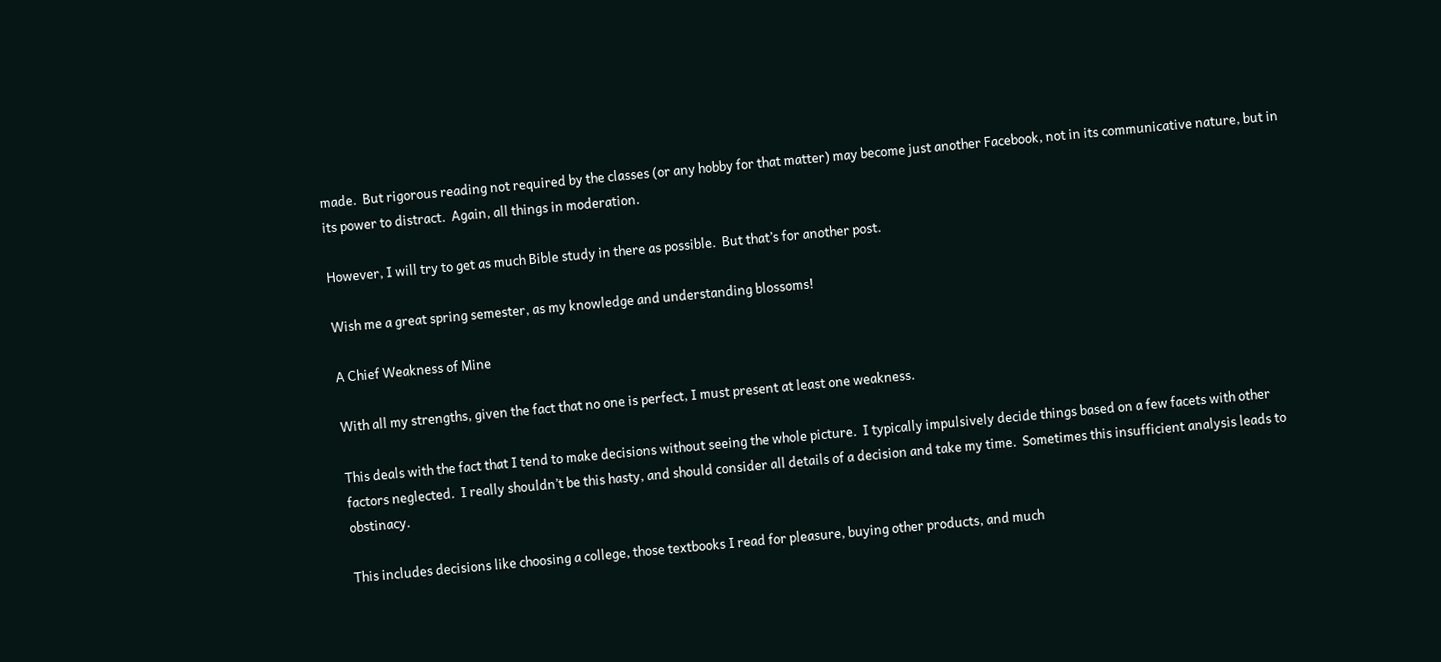made.  But rigorous reading not required by the classes (or any hobby for that matter) may become just another Facebook, not in its communicative nature, but in its power to distract.  Again, all things in moderation.

However, I will try to get as much Bible study in there as possible.  But that’s for another post.

Wish me a great spring semester, as my knowledge and understanding blossoms!

A Chief Weakness of Mine

With all my strengths, given the fact that no one is perfect, I must present at least one weakness.

This deals with the fact that I tend to make decisions without seeing the whole picture.  I typically impulsively decide things based on a few facets with other factors neglected.  I really shouldn’t be this hasty, and should consider all details of a decision and take my time.  Sometimes this insufficient analysis leads to obstinacy.

This includes decisions like choosing a college, those textbooks I read for pleasure, buying other products, and much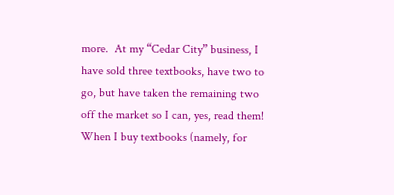more.  At my “Cedar City” business, I have sold three textbooks, have two to go, but have taken the remaining two off the market so I can, yes, read them!  When I buy textbooks (namely, for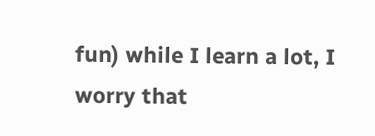fun) while I learn a lot, I worry that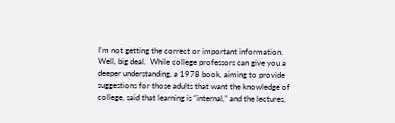I’m not getting the correct or important information.  Well, big deal.  While college professors can give you a deeper understanding, a 1978 book, aiming to provide suggestions for those adults that want the knowledge of college, said that learning is “internal,” and the lectures,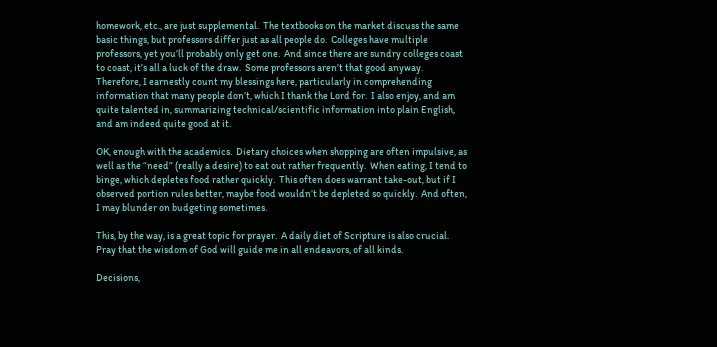homework, etc., are just supplemental.  The textbooks on the market discuss the same basic things, but professors differ just as all people do.  Colleges have multiple professors, yet you’ll probably only get one.  And since there are sundry colleges coast to coast, it’s all a luck of the draw.  Some professors aren’t that good anyway.  Therefore, I earnestly count my blessings here, particularly in comprehending information that many people don’t, which I thank the Lord for.  I also enjoy, and am quite talented in, summarizing technical/scientific information into plain English, and am indeed quite good at it.

OK, enough with the academics.  Dietary choices when shopping are often impulsive, as well as the “need” (really a desire) to eat out rather frequently.  When eating, I tend to binge, which depletes food rather quickly.  This often does warrant take-out, but if I observed portion rules better, maybe food wouldn’t be depleted so quickly.  And often, I may blunder on budgeting sometimes.

This, by the way, is a great topic for prayer.  A daily diet of Scripture is also crucial.  Pray that the wisdom of God will guide me in all endeavors, of all kinds.

Decisions,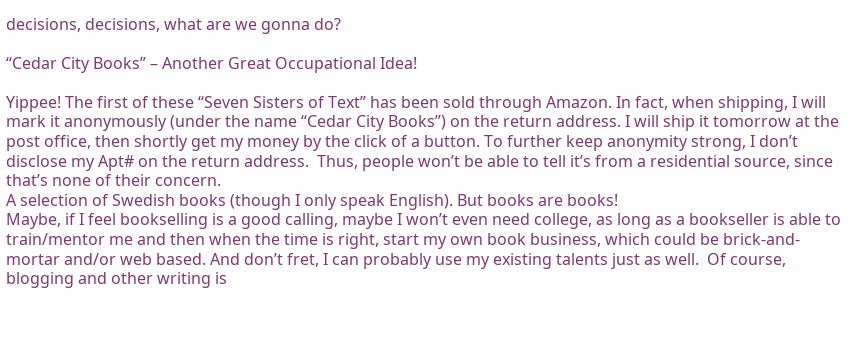decisions, decisions, what are we gonna do?

“Cedar City Books” – Another Great Occupational Idea!

Yippee! The first of these “Seven Sisters of Text” has been sold through Amazon. In fact, when shipping, I will mark it anonymously (under the name “Cedar City Books”) on the return address. I will ship it tomorrow at the post office, then shortly get my money by the click of a button. To further keep anonymity strong, I don’t disclose my Apt# on the return address.  Thus, people won’t be able to tell it’s from a residential source, since that’s none of their concern.
A selection of Swedish books (though I only speak English). But books are books!
Maybe, if I feel bookselling is a good calling, maybe I won’t even need college, as long as a bookseller is able to train/mentor me and then when the time is right, start my own book business, which could be brick-and-mortar and/or web based. And don’t fret, I can probably use my existing talents just as well.  Of course, blogging and other writing is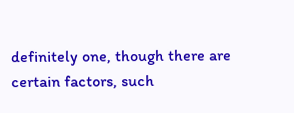definitely one, though there are certain factors, such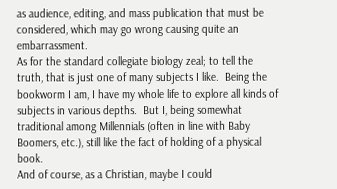as audience, editing, and mass publication that must be considered, which may go wrong causing quite an embarrassment.
As for the standard collegiate biology zeal; to tell the truth, that is just one of many subjects I like.  Being the bookworm I am, I have my whole life to explore all kinds of subjects in various depths.  But I, being somewhat traditional among Millennials (often in line with Baby Boomers, etc.), still like the fact of holding of a physical book.
And of course, as a Christian, maybe I could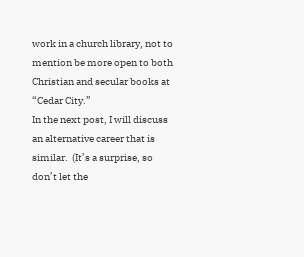work in a church library, not to mention be more open to both Christian and secular books at “Cedar City.”
In the next post, I will discuss an alternative career that is similar.  (It’s a surprise, so don’t let the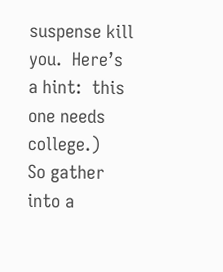suspense kill you.  Here’s a hint:  this one needs college.)
So gather into a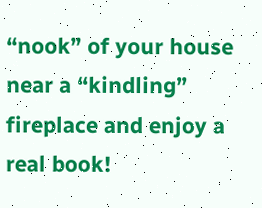“nook” of your house near a “kindling” fireplace and enjoy a real book!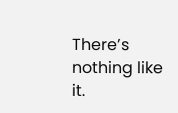There’s nothing like it.